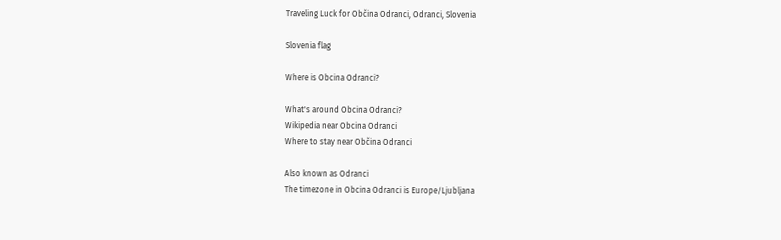Traveling Luck for Občina Odranci, Odranci, Slovenia

Slovenia flag

Where is Obcina Odranci?

What's around Obcina Odranci?
Wikipedia near Obcina Odranci
Where to stay near Občina Odranci

Also known as Odranci
The timezone in Obcina Odranci is Europe/Ljubljana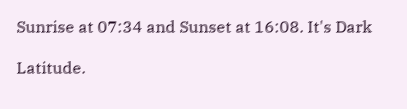Sunrise at 07:34 and Sunset at 16:08. It's Dark

Latitude.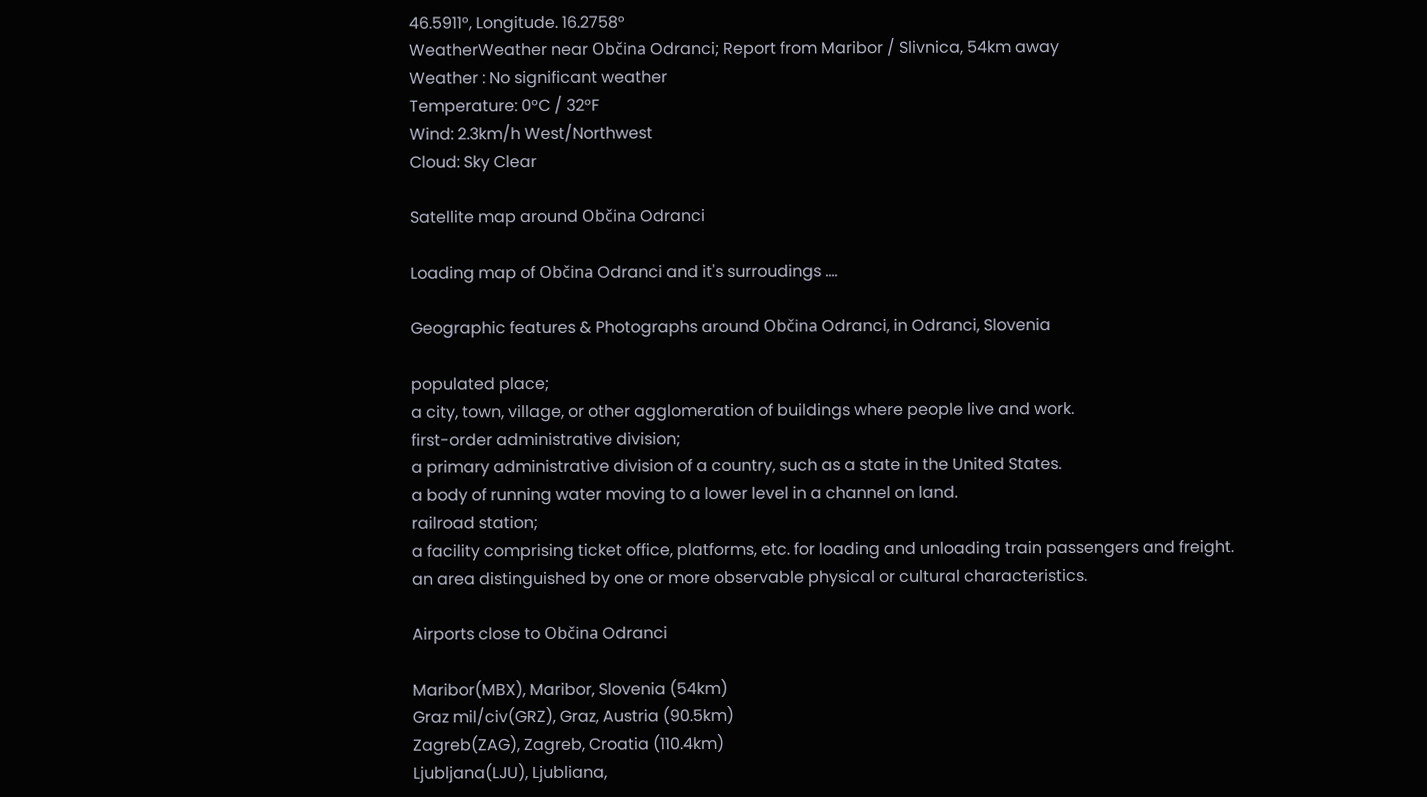46.5911°, Longitude. 16.2758°
WeatherWeather near Občina Odranci; Report from Maribor / Slivnica, 54km away
Weather : No significant weather
Temperature: 0°C / 32°F
Wind: 2.3km/h West/Northwest
Cloud: Sky Clear

Satellite map around Občina Odranci

Loading map of Občina Odranci and it's surroudings ....

Geographic features & Photographs around Občina Odranci, in Odranci, Slovenia

populated place;
a city, town, village, or other agglomeration of buildings where people live and work.
first-order administrative division;
a primary administrative division of a country, such as a state in the United States.
a body of running water moving to a lower level in a channel on land.
railroad station;
a facility comprising ticket office, platforms, etc. for loading and unloading train passengers and freight.
an area distinguished by one or more observable physical or cultural characteristics.

Airports close to Občina Odranci

Maribor(MBX), Maribor, Slovenia (54km)
Graz mil/civ(GRZ), Graz, Austria (90.5km)
Zagreb(ZAG), Zagreb, Croatia (110.4km)
Ljubljana(LJU), Ljubliana,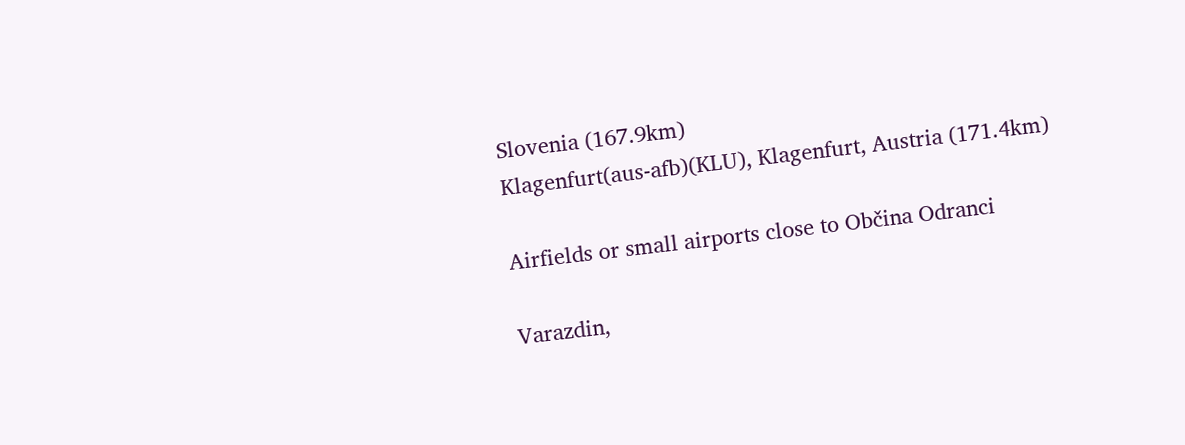Slovenia (167.9km)
Klagenfurt(aus-afb)(KLU), Klagenfurt, Austria (171.4km)

Airfields or small airports close to Občina Odranci

Varazdin,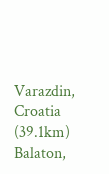Varazdin, Croatia (39.1km)
Balaton,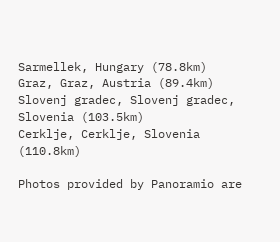Sarmellek, Hungary (78.8km)
Graz, Graz, Austria (89.4km)
Slovenj gradec, Slovenj gradec, Slovenia (103.5km)
Cerklje, Cerklje, Slovenia (110.8km)

Photos provided by Panoramio are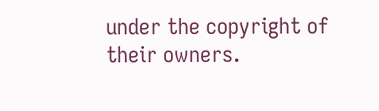under the copyright of their owners.